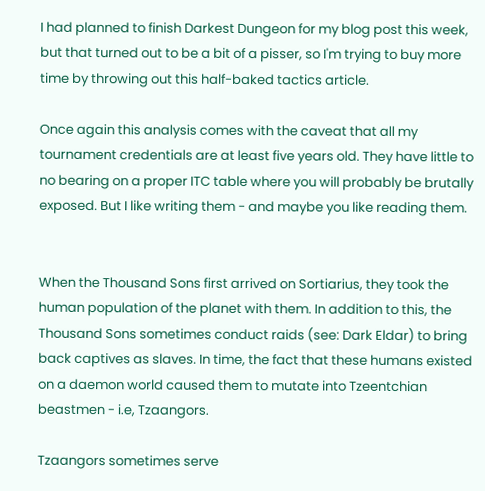I had planned to finish Darkest Dungeon for my blog post this week, but that turned out to be a bit of a pisser, so I'm trying to buy more time by throwing out this half-baked tactics article.

Once again this analysis comes with the caveat that all my tournament credentials are at least five years old. They have little to no bearing on a proper ITC table where you will probably be brutally exposed. But I like writing them - and maybe you like reading them.


When the Thousand Sons first arrived on Sortiarius, they took the human population of the planet with them. In addition to this, the Thousand Sons sometimes conduct raids (see: Dark Eldar) to bring back captives as slaves. In time, the fact that these humans existed on a daemon world caused them to mutate into Tzeentchian beastmen - i.e, Tzaangors.

Tzaangors sometimes serve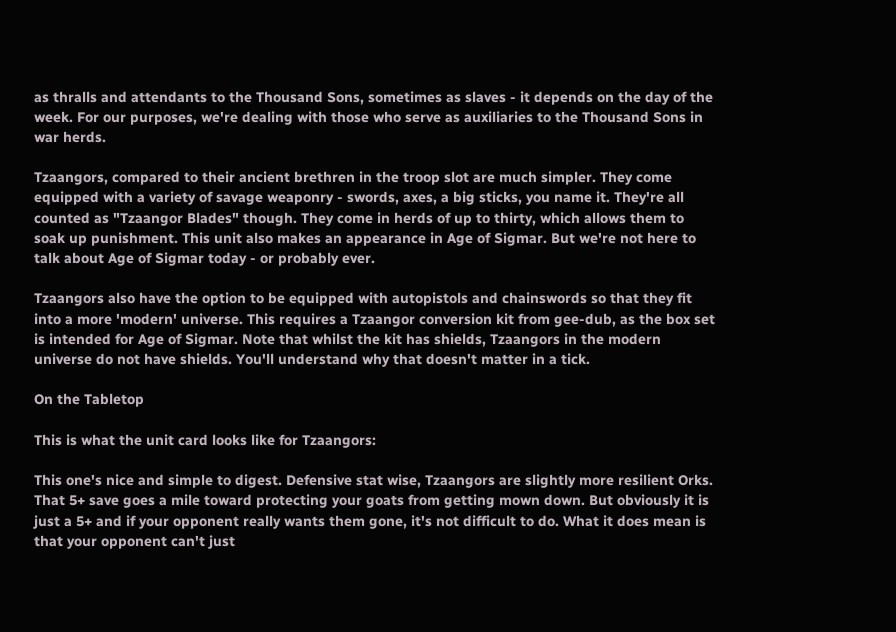as thralls and attendants to the Thousand Sons, sometimes as slaves - it depends on the day of the week. For our purposes, we're dealing with those who serve as auxiliaries to the Thousand Sons in war herds.

Tzaangors, compared to their ancient brethren in the troop slot are much simpler. They come equipped with a variety of savage weaponry - swords, axes, a big sticks, you name it. They're all counted as "Tzaangor Blades" though. They come in herds of up to thirty, which allows them to soak up punishment. This unit also makes an appearance in Age of Sigmar. But we're not here to talk about Age of Sigmar today - or probably ever.

Tzaangors also have the option to be equipped with autopistols and chainswords so that they fit into a more 'modern' universe. This requires a Tzaangor conversion kit from gee-dub, as the box set is intended for Age of Sigmar. Note that whilst the kit has shields, Tzaangors in the modern universe do not have shields. You'll understand why that doesn't matter in a tick.

On the Tabletop

This is what the unit card looks like for Tzaangors:

This one's nice and simple to digest. Defensive stat wise, Tzaangors are slightly more resilient Orks. That 5+ save goes a mile toward protecting your goats from getting mown down. But obviously it is just a 5+ and if your opponent really wants them gone, it's not difficult to do. What it does mean is that your opponent can't just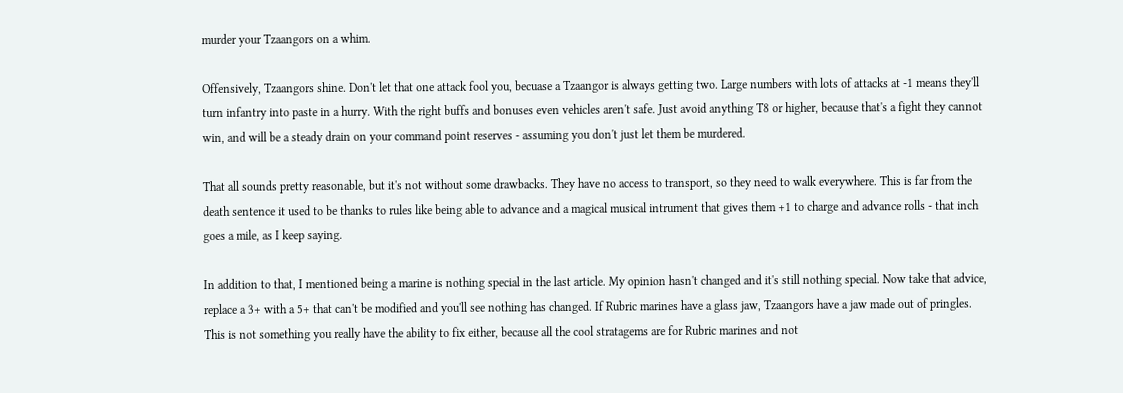murder your Tzaangors on a whim.

Offensively, Tzaangors shine. Don't let that one attack fool you, becuase a Tzaangor is always getting two. Large numbers with lots of attacks at -1 means they'll turn infantry into paste in a hurry. With the right buffs and bonuses even vehicles aren't safe. Just avoid anything T8 or higher, because that's a fight they cannot win, and will be a steady drain on your command point reserves - assuming you don't just let them be murdered.

That all sounds pretty reasonable, but it's not without some drawbacks. They have no access to transport, so they need to walk everywhere. This is far from the death sentence it used to be thanks to rules like being able to advance and a magical musical intrument that gives them +1 to charge and advance rolls - that inch goes a mile, as I keep saying.

In addition to that, I mentioned being a marine is nothing special in the last article. My opinion hasn't changed and it's still nothing special. Now take that advice, replace a 3+ with a 5+ that can't be modified and you'll see nothing has changed. If Rubric marines have a glass jaw, Tzaangors have a jaw made out of pringles. This is not something you really have the ability to fix either, because all the cool stratagems are for Rubric marines and not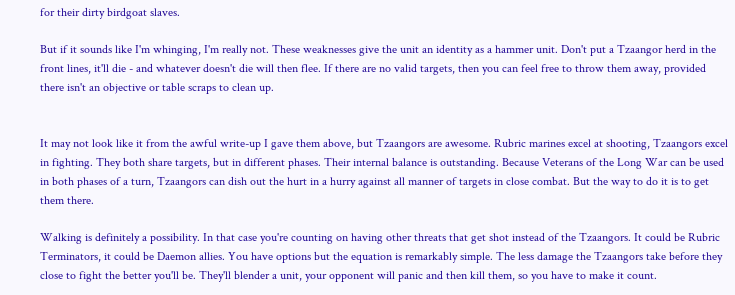for their dirty birdgoat slaves.

But if it sounds like I'm whinging, I'm really not. These weaknesses give the unit an identity as a hammer unit. Don't put a Tzaangor herd in the front lines, it'll die - and whatever doesn't die will then flee. If there are no valid targets, then you can feel free to throw them away, provided there isn't an objective or table scraps to clean up.


It may not look like it from the awful write-up I gave them above, but Tzaangors are awesome. Rubric marines excel at shooting, Tzaangors excel in fighting. They both share targets, but in different phases. Their internal balance is outstanding. Because Veterans of the Long War can be used in both phases of a turn, Tzaangors can dish out the hurt in a hurry against all manner of targets in close combat. But the way to do it is to get them there.

Walking is definitely a possibility. In that case you're counting on having other threats that get shot instead of the Tzaangors. It could be Rubric Terminators, it could be Daemon allies. You have options but the equation is remarkably simple. The less damage the Tzaangors take before they close to fight the better you'll be. They'll blender a unit, your opponent will panic and then kill them, so you have to make it count.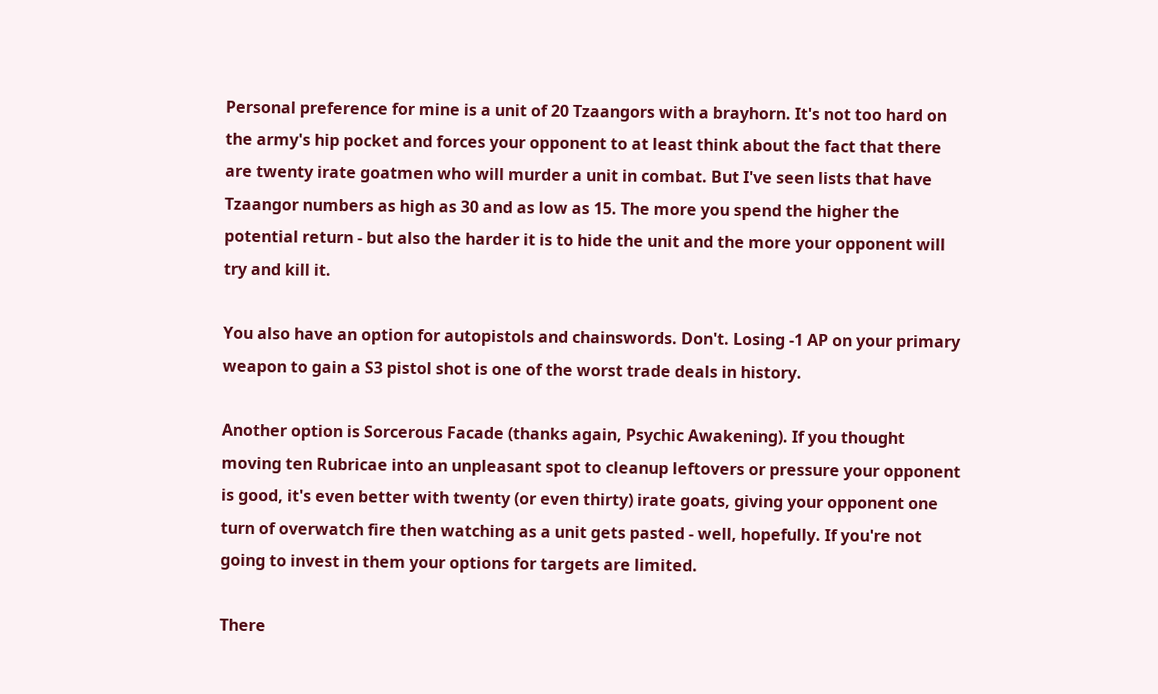Personal preference for mine is a unit of 20 Tzaangors with a brayhorn. It's not too hard on the army's hip pocket and forces your opponent to at least think about the fact that there are twenty irate goatmen who will murder a unit in combat. But I've seen lists that have Tzaangor numbers as high as 30 and as low as 15. The more you spend the higher the potential return - but also the harder it is to hide the unit and the more your opponent will try and kill it.

You also have an option for autopistols and chainswords. Don't. Losing -1 AP on your primary weapon to gain a S3 pistol shot is one of the worst trade deals in history.

Another option is Sorcerous Facade (thanks again, Psychic Awakening). If you thought moving ten Rubricae into an unpleasant spot to cleanup leftovers or pressure your opponent is good, it's even better with twenty (or even thirty) irate goats, giving your opponent one turn of overwatch fire then watching as a unit gets pasted - well, hopefully. If you're not going to invest in them your options for targets are limited.

There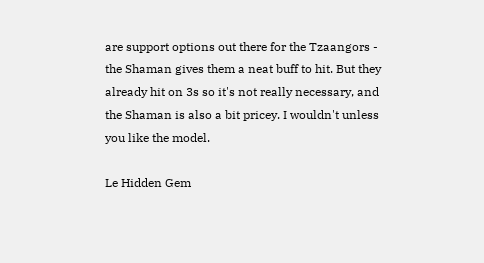are support options out there for the Tzaangors - the Shaman gives them a neat buff to hit. But they already hit on 3s so it's not really necessary, and the Shaman is also a bit pricey. I wouldn't unless you like the model.

Le Hidden Gem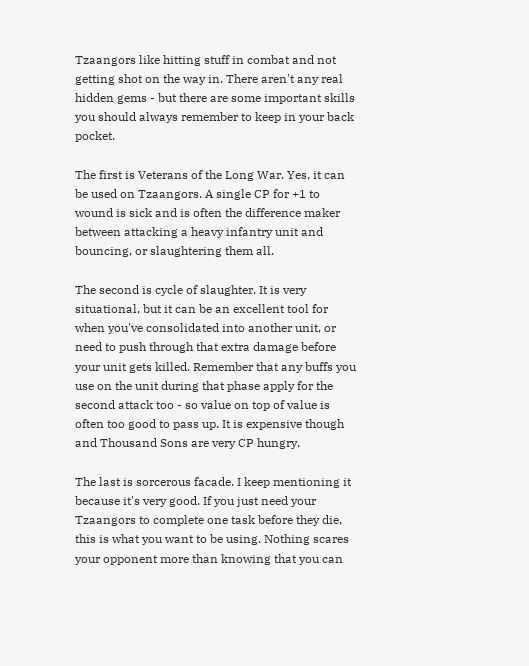Tzaangors like hitting stuff in combat and not getting shot on the way in. There aren't any real hidden gems - but there are some important skills you should always remember to keep in your back pocket.

The first is Veterans of the Long War. Yes, it can be used on Tzaangors. A single CP for +1 to wound is sick and is often the difference maker between attacking a heavy infantry unit and bouncing, or slaughtering them all.

The second is cycle of slaughter. It is very situational, but it can be an excellent tool for when you've consolidated into another unit, or need to push through that extra damage before your unit gets killed. Remember that any buffs you use on the unit during that phase apply for the second attack too - so value on top of value is often too good to pass up. It is expensive though and Thousand Sons are very CP hungry.

The last is sorcerous facade. I keep mentioning it because it's very good. If you just need your Tzaangors to complete one task before they die, this is what you want to be using. Nothing scares your opponent more than knowing that you can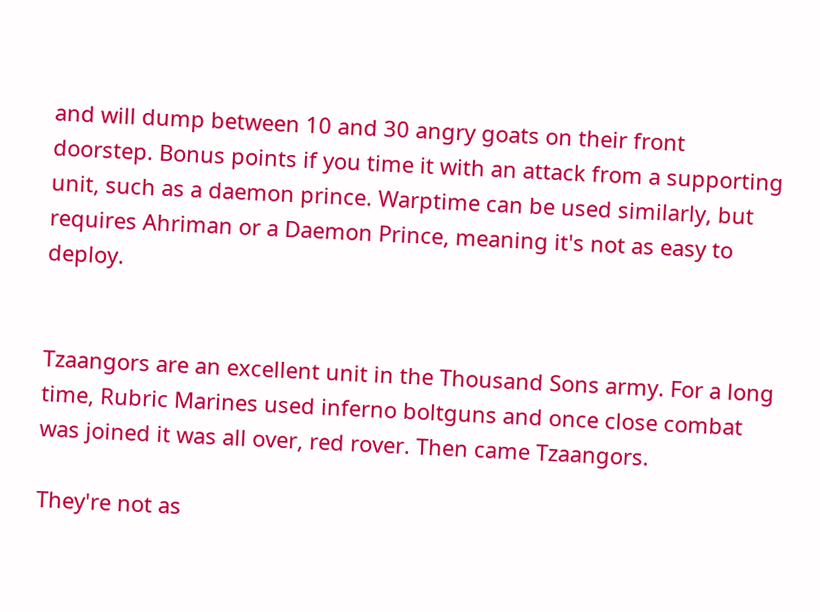and will dump between 10 and 30 angry goats on their front doorstep. Bonus points if you time it with an attack from a supporting unit, such as a daemon prince. Warptime can be used similarly, but requires Ahriman or a Daemon Prince, meaning it's not as easy to deploy.


Tzaangors are an excellent unit in the Thousand Sons army. For a long time, Rubric Marines used inferno boltguns and once close combat was joined it was all over, red rover. Then came Tzaangors.

They're not as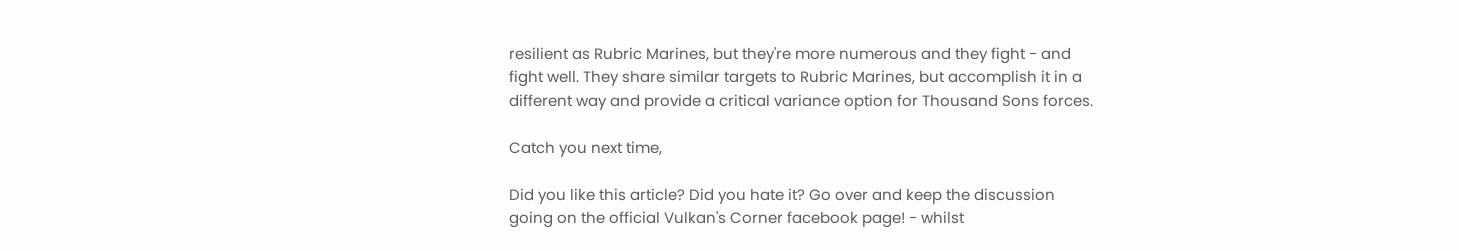resilient as Rubric Marines, but they're more numerous and they fight - and fight well. They share similar targets to Rubric Marines, but accomplish it in a different way and provide a critical variance option for Thousand Sons forces.

Catch you next time,

Did you like this article? Did you hate it? Go over and keep the discussion going on the official Vulkan's Corner facebook page! - whilst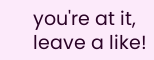you're at it, leave a like!